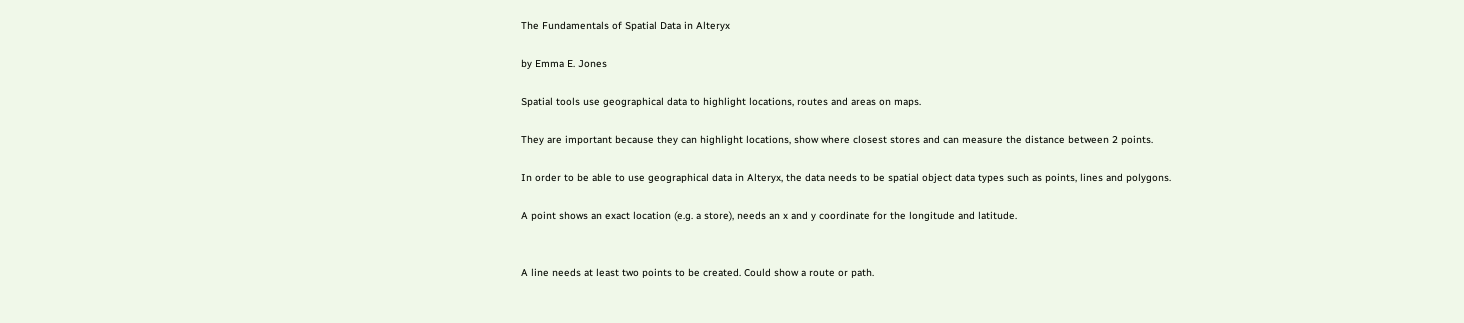The Fundamentals of Spatial Data in Alteryx

by Emma E. Jones

Spatial tools use geographical data to highlight locations, routes and areas on maps.

They are important because they can highlight locations, show where closest stores and can measure the distance between 2 points.

In order to be able to use geographical data in Alteryx, the data needs to be spatial object data types such as points, lines and polygons.

A point shows an exact location (e.g. a store), needs an x and y coordinate for the longitude and latitude.


A line needs at least two points to be created. Could show a route or path.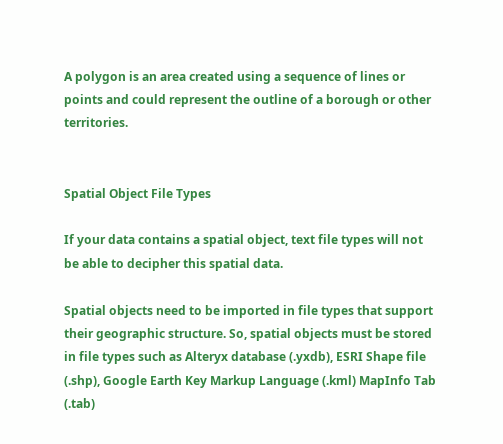A polygon is an area created using a sequence of lines or points and could represent the outline of a borough or other territories.


Spatial Object File Types

If your data contains a spatial object, text file types will not
be able to decipher this spatial data.

Spatial objects need to be imported in file types that support their geographic structure. So, spatial objects must be stored in file types such as Alteryx database (.yxdb), ESRI Shape file (.shp), Google Earth Key Markup Language (.kml) MapInfo Tab (.tab)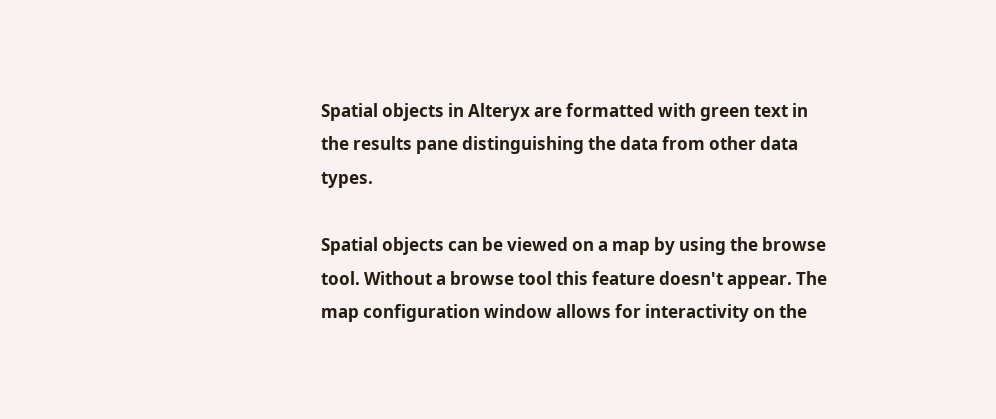Spatial objects in Alteryx are formatted with green text in the results pane distinguishing the data from other data types.

Spatial objects can be viewed on a map by using the browse tool. Without a browse tool this feature doesn't appear. The map configuration window allows for interactivity on the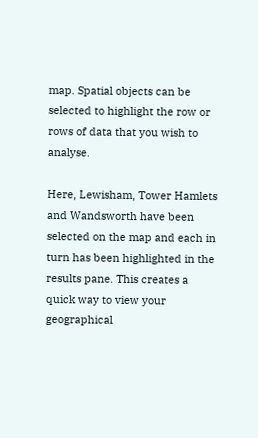map. Spatial objects can be selected to highlight the row or rows of data that you wish to analyse.

Here, Lewisham, Tower Hamlets and Wandsworth have been selected on the map and each in turn has been highlighted in the results pane. This creates a quick way to view your geographical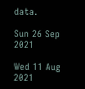data.

Sun 26 Sep 2021

Wed 11 Aug 2021